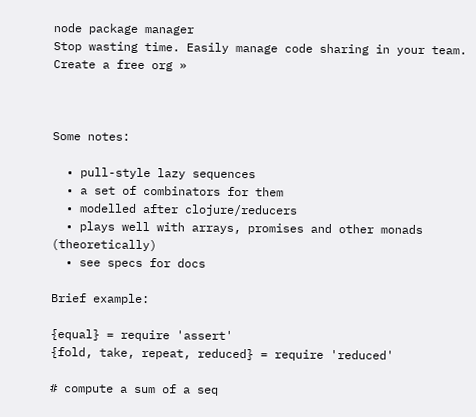node package manager
Stop wasting time. Easily manage code sharing in your team. Create a free org »



Some notes:

  • pull-style lazy sequences
  • a set of combinators for them
  • modelled after clojure/reducers
  • plays well with arrays, promises and other monads (theoretically)
  • see specs for docs

Brief example:

{equal} = require 'assert'
{fold, take, repeat, reduced} = require 'reduced'

# compute a sum of a seq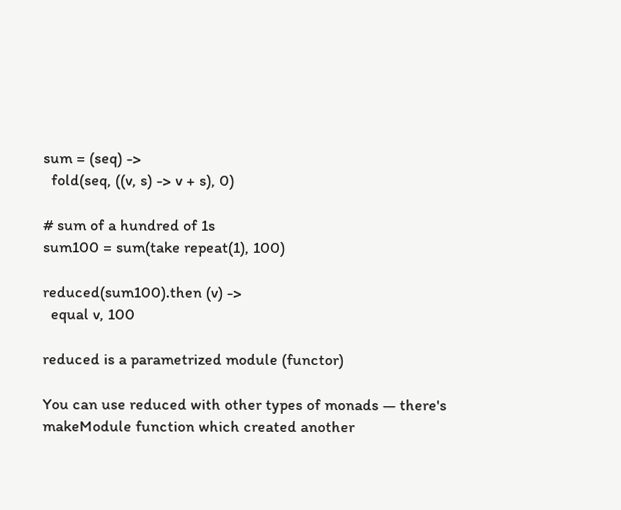sum = (seq) ->
  fold(seq, ((v, s) -> v + s), 0)

# sum of a hundred of 1s
sum100 = sum(take repeat(1), 100)

reduced(sum100).then (v) ->
  equal v, 100

reduced is a parametrized module (functor)

You can use reduced with other types of monads — there's makeModule function which created another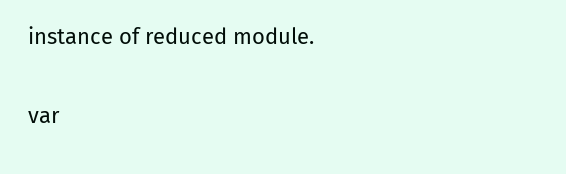instance of reduced module.

var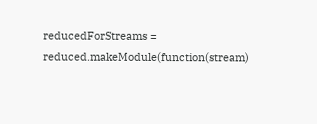reducedForStreams = reduced.makeModule(function(stream)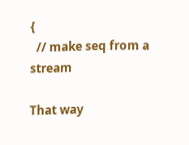{
  // make seq from a stream

That way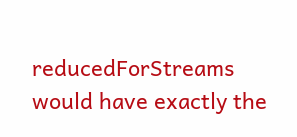reducedForStreams would have exactly the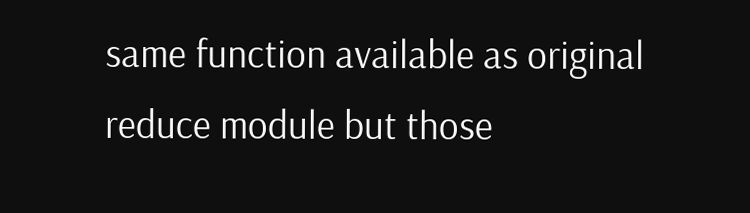same function available as original reduce module but those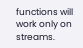functions will work only on streams.